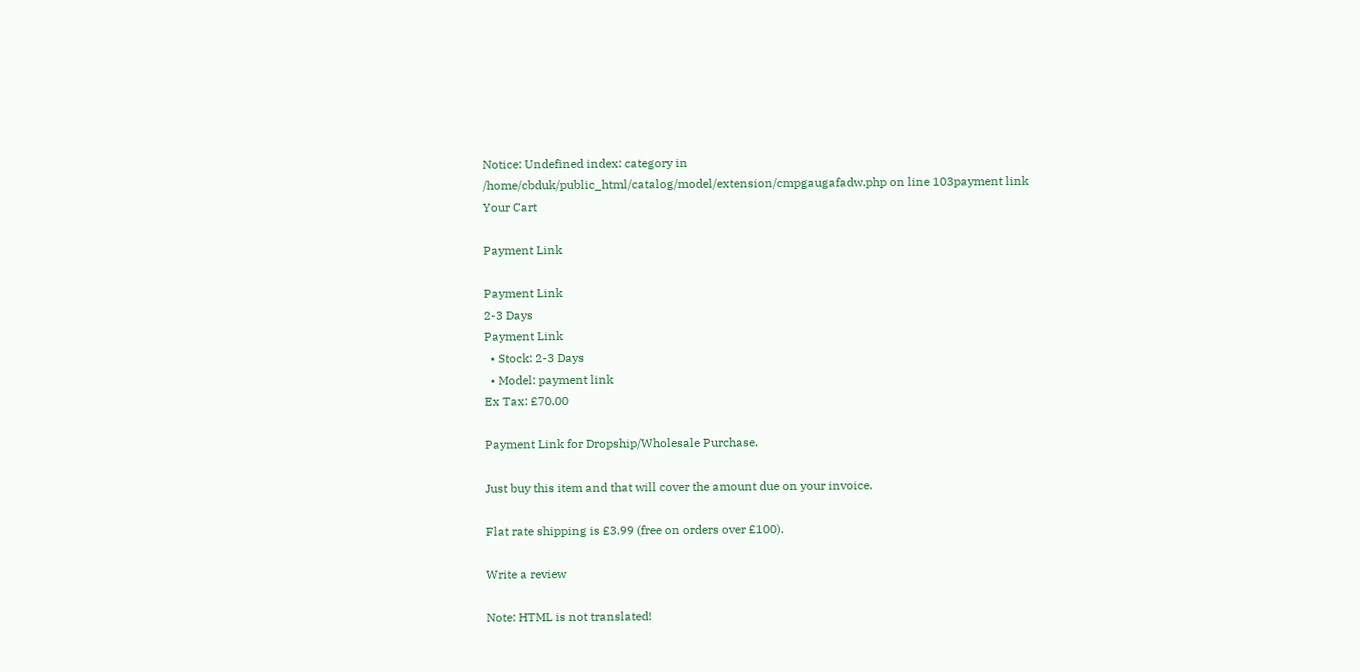Notice: Undefined index: category in /home/cbduk/public_html/catalog/model/extension/cmpgaugafadw.php on line 103payment link
Your Cart

Payment Link

Payment Link
2-3 Days
Payment Link
  • Stock: 2-3 Days
  • Model: payment link
Ex Tax: £70.00

Payment Link for Dropship/Wholesale Purchase.

Just buy this item and that will cover the amount due on your invoice.

Flat rate shipping is £3.99 (free on orders over £100).

Write a review

Note: HTML is not translated!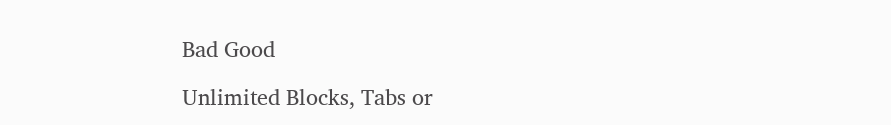Bad Good

Unlimited Blocks, Tabs or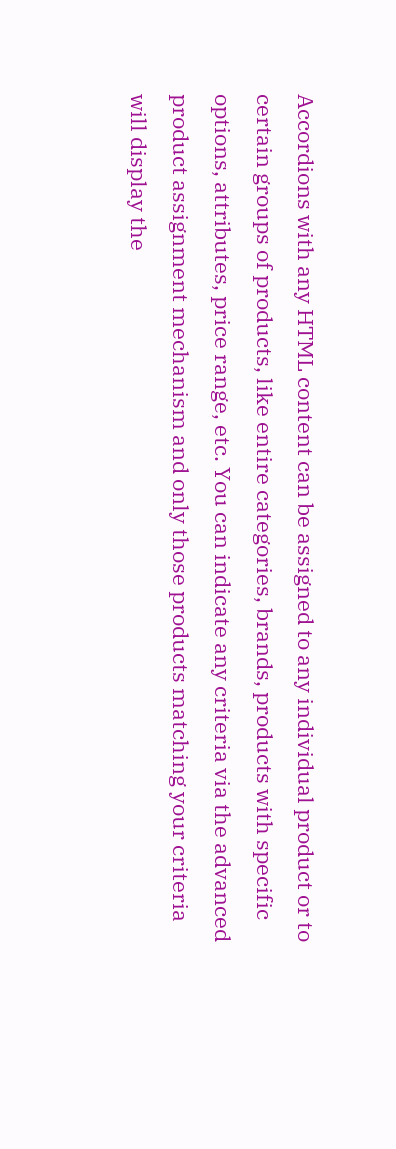Accordions with any HTML content can be assigned to any individual product or to certain groups of products, like entire categories, brands, products with specific options, attributes, price range, etc. You can indicate any criteria via the advanced product assignment mechanism and only those products matching your criteria will display the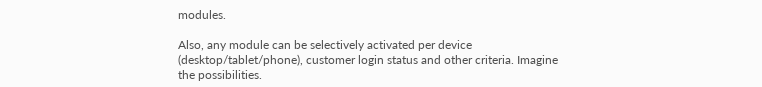modules.

Also, any module can be selectively activated per device (desktop/tablet/phone), customer login status and other criteria. Imagine the possibilities.